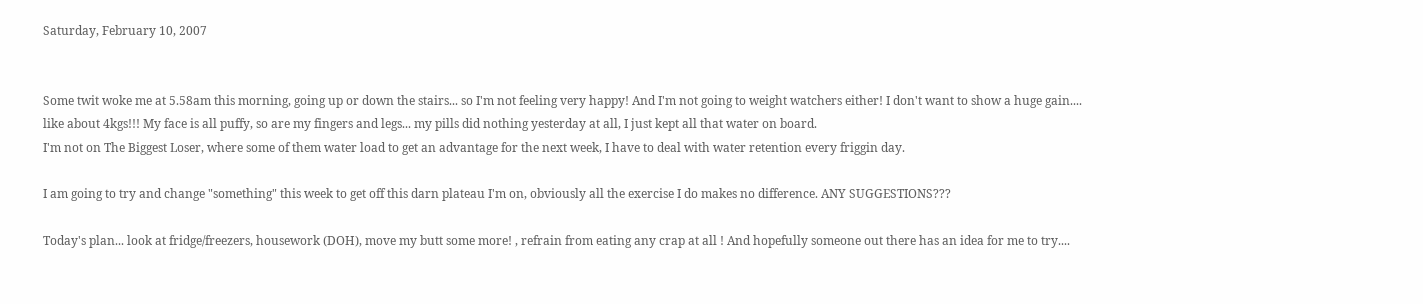Saturday, February 10, 2007


Some twit woke me at 5.58am this morning, going up or down the stairs... so I'm not feeling very happy! And I'm not going to weight watchers either! I don't want to show a huge gain.... like about 4kgs!!! My face is all puffy, so are my fingers and legs... my pills did nothing yesterday at all, I just kept all that water on board.
I'm not on The Biggest Loser, where some of them water load to get an advantage for the next week, I have to deal with water retention every friggin day.

I am going to try and change "something" this week to get off this darn plateau I'm on, obviously all the exercise I do makes no difference. ANY SUGGESTIONS???

Today's plan... look at fridge/freezers, housework (DOH), move my butt some more! , refrain from eating any crap at all ! And hopefully someone out there has an idea for me to try....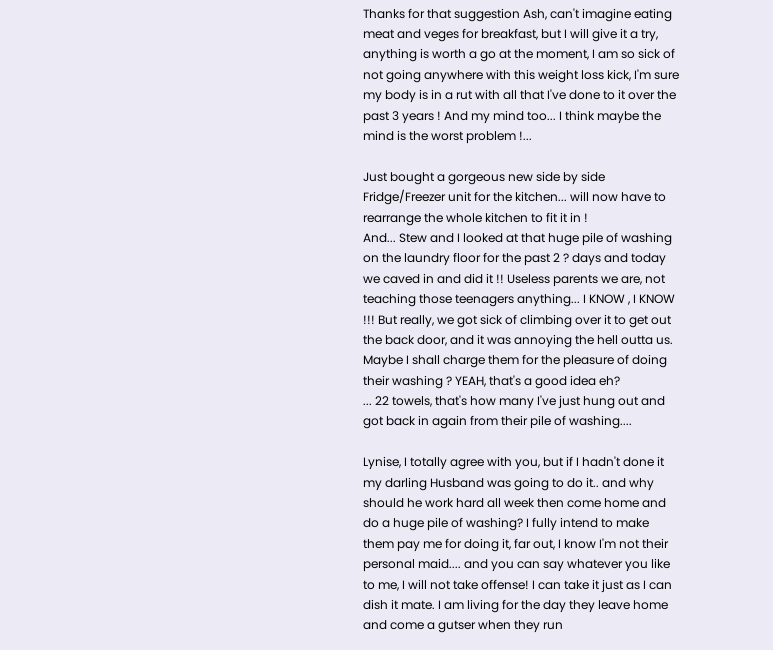Thanks for that suggestion Ash, can't imagine eating meat and veges for breakfast, but I will give it a try, anything is worth a go at the moment, I am so sick of not going anywhere with this weight loss kick, I'm sure my body is in a rut with all that I've done to it over the past 3 years ! And my mind too... I think maybe the mind is the worst problem !...

Just bought a gorgeous new side by side Fridge/Freezer unit for the kitchen... will now have to rearrange the whole kitchen to fit it in !
And... Stew and I looked at that huge pile of washing on the laundry floor for the past 2 ? days and today we caved in and did it !! Useless parents we are, not teaching those teenagers anything... I KNOW , I KNOW !!! But really, we got sick of climbing over it to get out the back door, and it was annoying the hell outta us. Maybe I shall charge them for the pleasure of doing their washing ? YEAH, that's a good idea eh?
... 22 towels, that's how many I've just hung out and got back in again from their pile of washing....

Lynise, I totally agree with you, but if I hadn't done it my darling Husband was going to do it.. and why should he work hard all week then come home and do a huge pile of washing? I fully intend to make them pay me for doing it, far out, I know I'm not their personal maid.... and you can say whatever you like to me, I will not take offense! I can take it just as I can dish it mate. I am living for the day they leave home and come a gutser when they run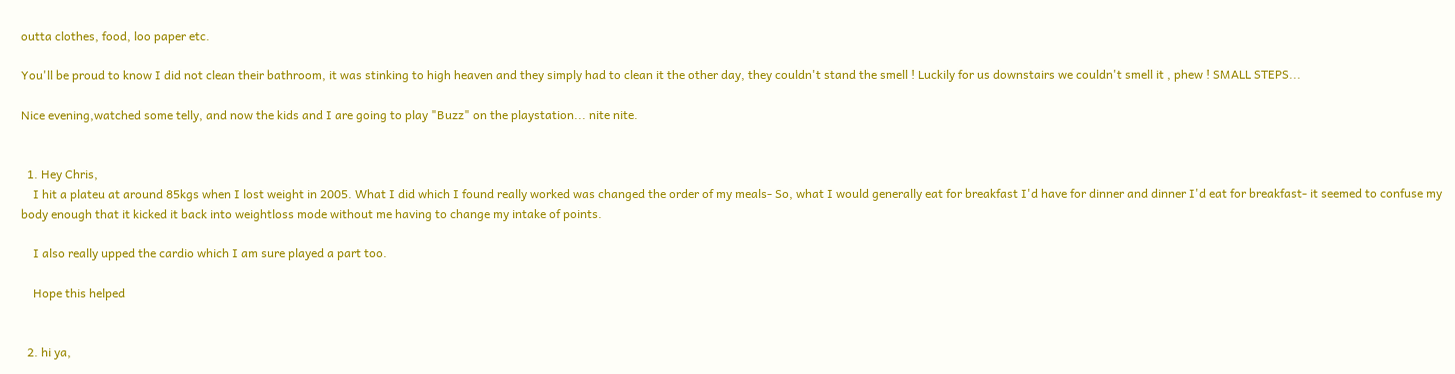outta clothes, food, loo paper etc.

You'll be proud to know I did not clean their bathroom, it was stinking to high heaven and they simply had to clean it the other day, they couldn't stand the smell ! Luckily for us downstairs we couldn't smell it , phew ! SMALL STEPS...

Nice evening,watched some telly, and now the kids and I are going to play "Buzz" on the playstation... nite nite.


  1. Hey Chris,
    I hit a plateu at around 85kgs when I lost weight in 2005. What I did which I found really worked was changed the order of my meals- So, what I would generally eat for breakfast I'd have for dinner and dinner I'd eat for breakfast- it seemed to confuse my body enough that it kicked it back into weightloss mode without me having to change my intake of points.

    I also really upped the cardio which I am sure played a part too.

    Hope this helped


  2. hi ya,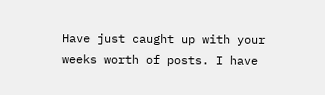Have just caught up with your weeks worth of posts. I have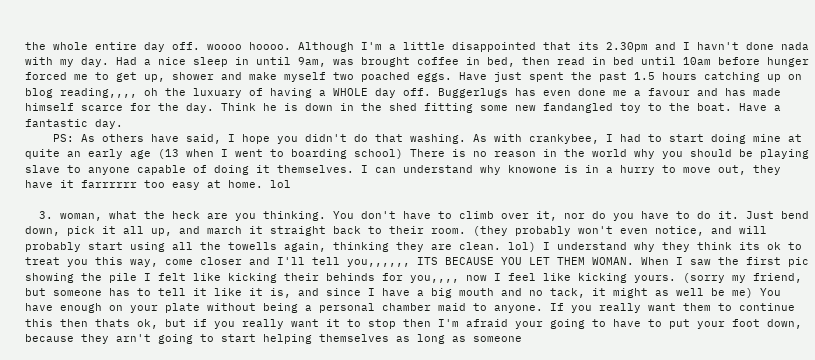the whole entire day off. woooo hoooo. Although I'm a little disappointed that its 2.30pm and I havn't done nada with my day. Had a nice sleep in until 9am, was brought coffee in bed, then read in bed until 10am before hunger forced me to get up, shower and make myself two poached eggs. Have just spent the past 1.5 hours catching up on blog reading,,,, oh the luxuary of having a WHOLE day off. Buggerlugs has even done me a favour and has made himself scarce for the day. Think he is down in the shed fitting some new fandangled toy to the boat. Have a fantastic day.
    PS: As others have said, I hope you didn't do that washing. As with crankybee, I had to start doing mine at quite an early age (13 when I went to boarding school) There is no reason in the world why you should be playing slave to anyone capable of doing it themselves. I can understand why knowone is in a hurry to move out, they have it farrrrrr too easy at home. lol

  3. woman, what the heck are you thinking. You don't have to climb over it, nor do you have to do it. Just bend down, pick it all up, and march it straight back to their room. (they probably won't even notice, and will probably start using all the towells again, thinking they are clean. lol) I understand why they think its ok to treat you this way, come closer and I'll tell you,,,,,, ITS BECAUSE YOU LET THEM WOMAN. When I saw the first pic showing the pile I felt like kicking their behinds for you,,,, now I feel like kicking yours. (sorry my friend, but someone has to tell it like it is, and since I have a big mouth and no tack, it might as well be me) You have enough on your plate without being a personal chamber maid to anyone. If you really want them to continue this then thats ok, but if you really want it to stop then I'm afraid your going to have to put your foot down, because they arn't going to start helping themselves as long as someone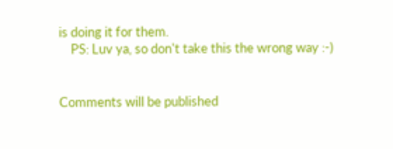is doing it for them.
    PS: Luv ya, so don't take this the wrong way :-)


Comments will be published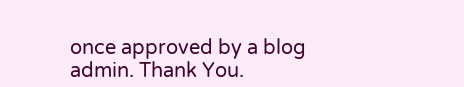once approved by a blog admin. Thank You.